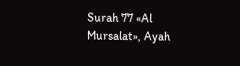Surah 77 «Al Mursalat», Ayah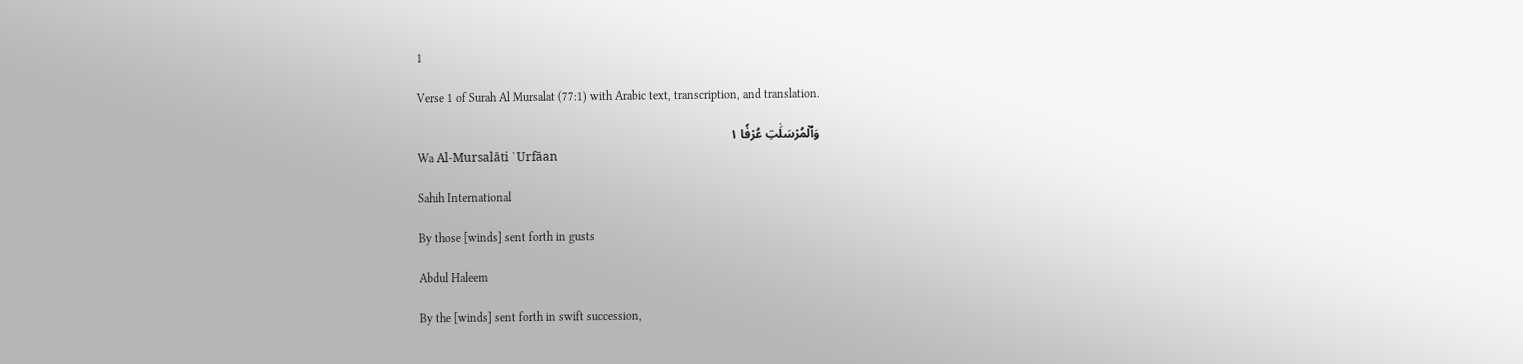1

Verse 1 of Surah Al Mursalat (77:1) with Arabic text, transcription, and translation.

وَٱلۡمُرۡسَلَٰتِ عُرۡفٗا ١
Wa Al-Mursalāti `Urfāan

Sahih International

By those [winds] sent forth in gusts

Abdul Haleem

By the [winds] sent forth in swift succession,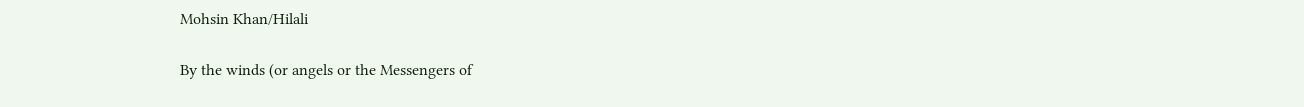Mohsin Khan/Hilali

By the winds (or angels or the Messengers of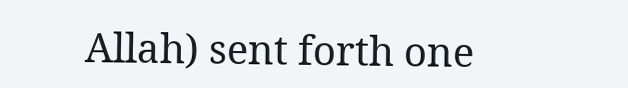Allah) sent forth one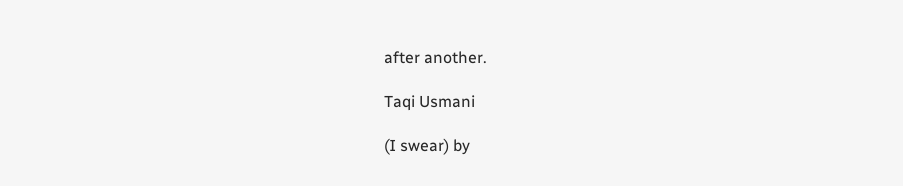after another.

Taqi Usmani

(I swear) by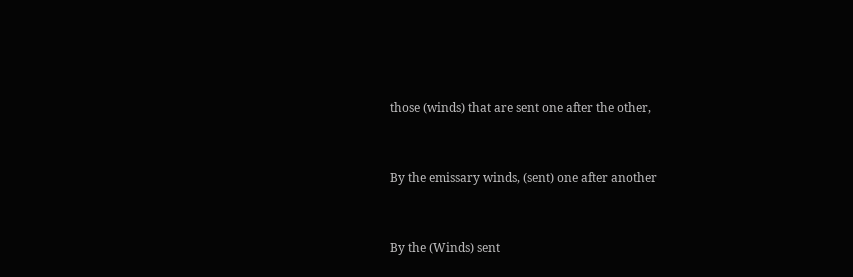those (winds) that are sent one after the other,


By the emissary winds, (sent) one after another


By the (Winds) sent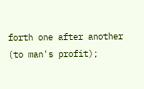forth one after another (to man's profit);